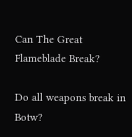Can The Great Flameblade Break?

Do all weapons break in Botw?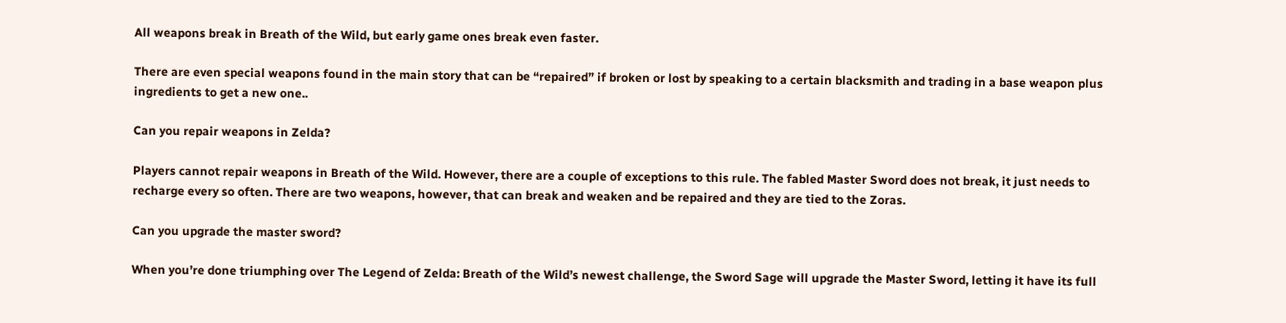All weapons break in Breath of the Wild, but early game ones break even faster.

There are even special weapons found in the main story that can be “repaired” if broken or lost by speaking to a certain blacksmith and trading in a base weapon plus ingredients to get a new one..

Can you repair weapons in Zelda?

Players cannot repair weapons in Breath of the Wild. However, there are a couple of exceptions to this rule. The fabled Master Sword does not break, it just needs to recharge every so often. There are two weapons, however, that can break and weaken and be repaired and they are tied to the Zoras.

Can you upgrade the master sword?

When you’re done triumphing over The Legend of Zelda: Breath of the Wild’s newest challenge, the Sword Sage will upgrade the Master Sword, letting it have its full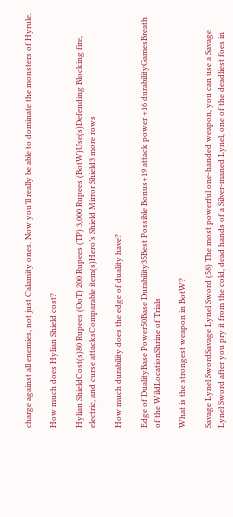charge against all enemies, not just Calamity ones. Now you’ll really be able to dominate the monsters of Hyrule.

How much does Hylian Shield cost?

Hylian ShieldCost(s)80 Rupees (OoT) 200 Rupees (TP) 3,000 Rupees (BotW)Use(s)Defending Blocking fire, electric, and curse attacksComparable item(s)Hero’s Shield Mirror Shield3 more rows

How much durability does the edge of duality have?

Edge of DualityBase Power50Base Durability35Best Possible Bonus+19 attack power +16 durabilityGamesBreath of the WildLocationShrine of Trials

What is the strongest weapon in BotW?

Savage Lynel SwordSavage Lynel Sword (58) The most powerful one-handed weapon, you can use a Savage Lynel Sword after you pry it from the cold, dead hands of a Silver-maned Lynel, one of the deadliest foes in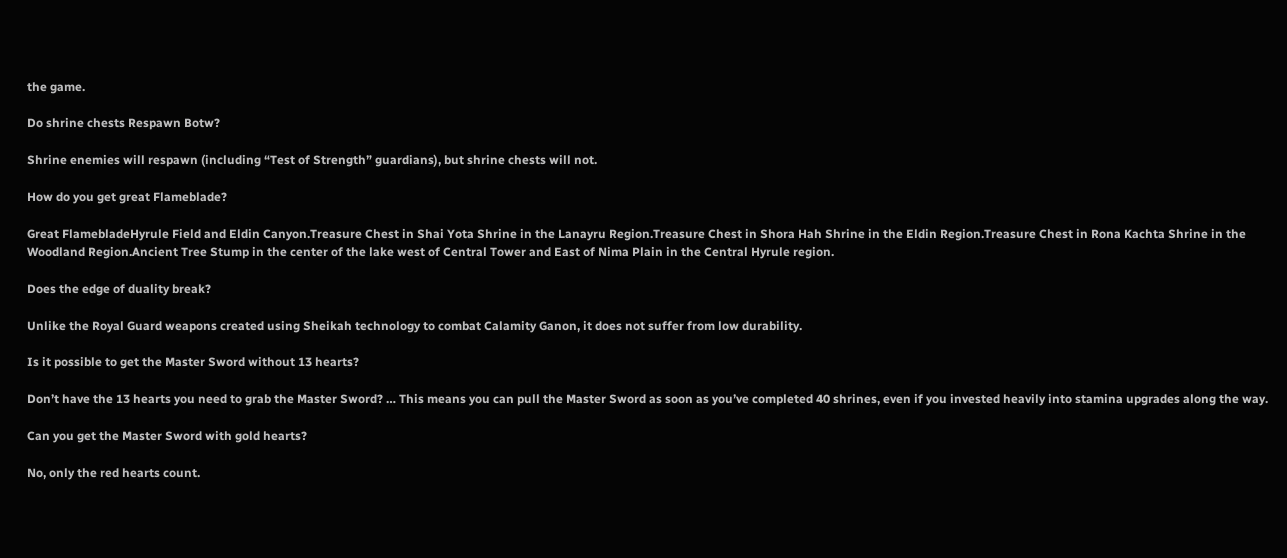the game.

Do shrine chests Respawn Botw?

Shrine enemies will respawn (including “Test of Strength” guardians), but shrine chests will not.

How do you get great Flameblade?

Great FlamebladeHyrule Field and Eldin Canyon.Treasure Chest in Shai Yota Shrine in the Lanayru Region.Treasure Chest in Shora Hah Shrine in the Eldin Region.Treasure Chest in Rona Kachta Shrine in the Woodland Region.Ancient Tree Stump in the center of the lake west of Central Tower and East of Nima Plain in the Central Hyrule region.

Does the edge of duality break?

Unlike the Royal Guard weapons created using Sheikah technology to combat Calamity Ganon, it does not suffer from low durability.

Is it possible to get the Master Sword without 13 hearts?

Don’t have the 13 hearts you need to grab the Master Sword? … This means you can pull the Master Sword as soon as you’ve completed 40 shrines, even if you invested heavily into stamina upgrades along the way.

Can you get the Master Sword with gold hearts?

No, only the red hearts count.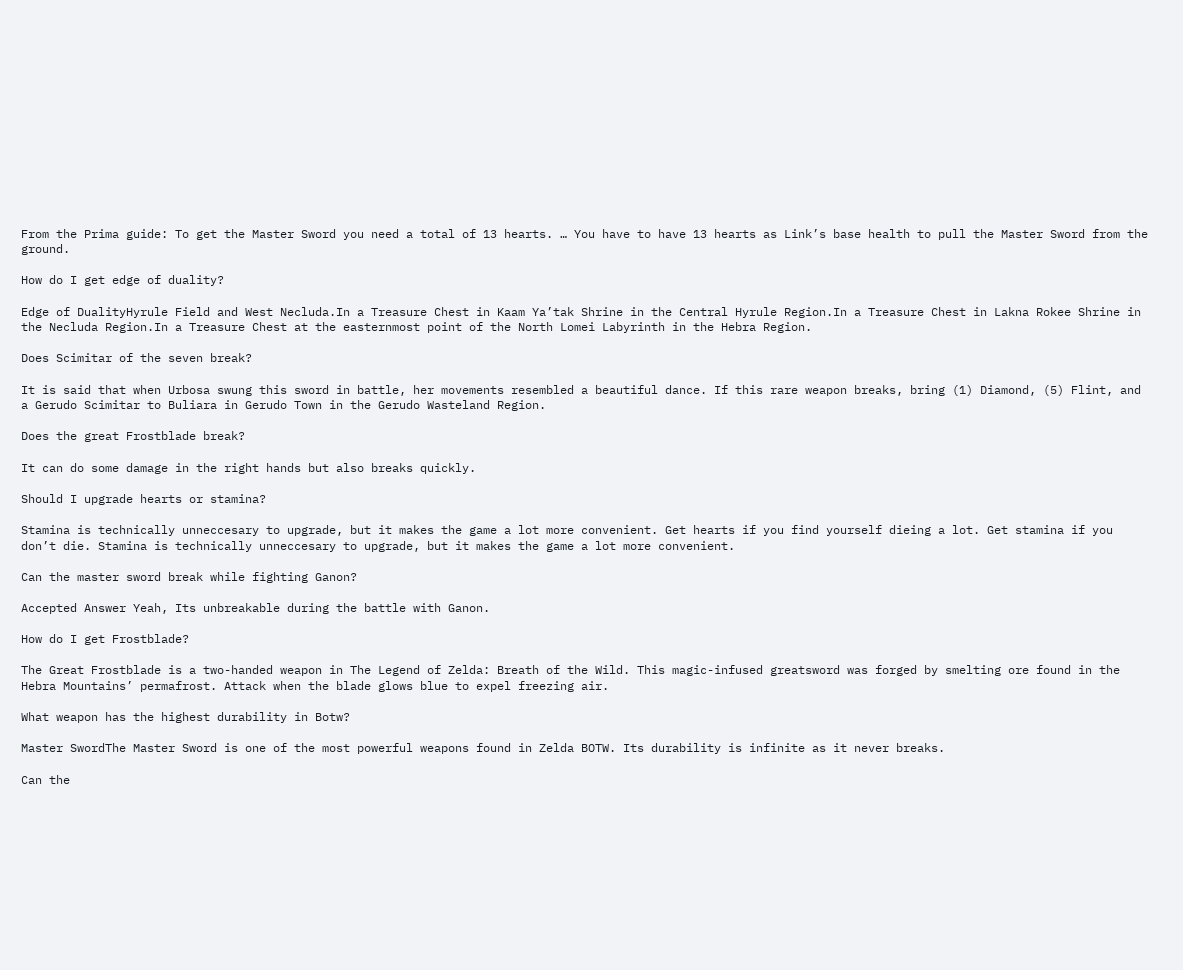From the Prima guide: To get the Master Sword you need a total of 13 hearts. … You have to have 13 hearts as Link’s base health to pull the Master Sword from the ground.

How do I get edge of duality?

Edge of DualityHyrule Field and West Necluda.In a Treasure Chest in Kaam Ya’tak Shrine in the Central Hyrule Region.In a Treasure Chest in Lakna Rokee Shrine in the Necluda Region.In a Treasure Chest at the easternmost point of the North Lomei Labyrinth in the Hebra Region.

Does Scimitar of the seven break?

It is said that when Urbosa swung this sword in battle, her movements resembled a beautiful dance. If this rare weapon breaks, bring (1) Diamond, (5) Flint, and a Gerudo Scimitar to Buliara in Gerudo Town in the Gerudo Wasteland Region.

Does the great Frostblade break?

It can do some damage in the right hands but also breaks quickly.

Should I upgrade hearts or stamina?

Stamina is technically unneccesary to upgrade, but it makes the game a lot more convenient. Get hearts if you find yourself dieing a lot. Get stamina if you don’t die. Stamina is technically unneccesary to upgrade, but it makes the game a lot more convenient.

Can the master sword break while fighting Ganon?

Accepted Answer Yeah, Its unbreakable during the battle with Ganon.

How do I get Frostblade?

The Great Frostblade is a two-handed weapon in The Legend of Zelda: Breath of the Wild. This magic-infused greatsword was forged by smelting ore found in the Hebra Mountains’ permafrost. Attack when the blade glows blue to expel freezing air.

What weapon has the highest durability in Botw?

Master SwordThe Master Sword is one of the most powerful weapons found in Zelda BOTW. Its durability is infinite as it never breaks.

Can the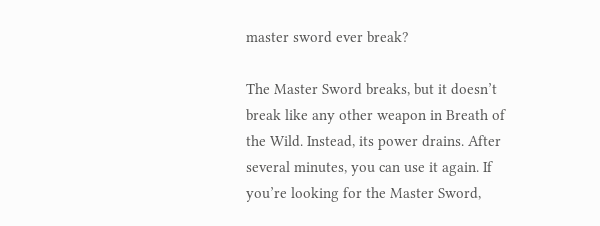master sword ever break?

The Master Sword breaks, but it doesn’t break like any other weapon in Breath of the Wild. Instead, its power drains. After several minutes, you can use it again. If you’re looking for the Master Sword,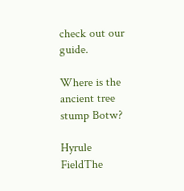check out our guide.

Where is the ancient tree stump Botw?

Hyrule FieldThe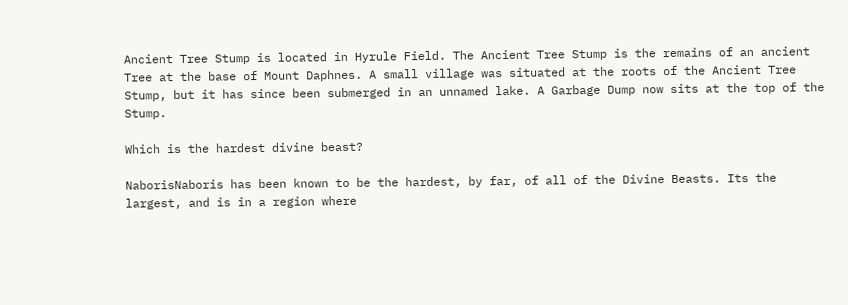Ancient Tree Stump is located in Hyrule Field. The Ancient Tree Stump is the remains of an ancient Tree at the base of Mount Daphnes. A small village was situated at the roots of the Ancient Tree Stump, but it has since been submerged in an unnamed lake. A Garbage Dump now sits at the top of the Stump.

Which is the hardest divine beast?

NaborisNaboris has been known to be the hardest, by far, of all of the Divine Beasts. Its the largest, and is in a region where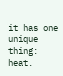it has one unique thing: heat.